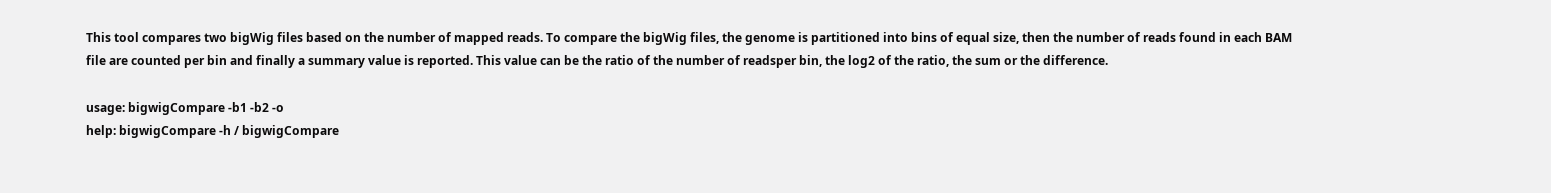This tool compares two bigWig files based on the number of mapped reads. To compare the bigWig files, the genome is partitioned into bins of equal size, then the number of reads found in each BAM file are counted per bin and finally a summary value is reported. This value can be the ratio of the number of readsper bin, the log2 of the ratio, the sum or the difference.

usage: bigwigCompare -b1 -b2 -o
help: bigwigCompare -h / bigwigCompare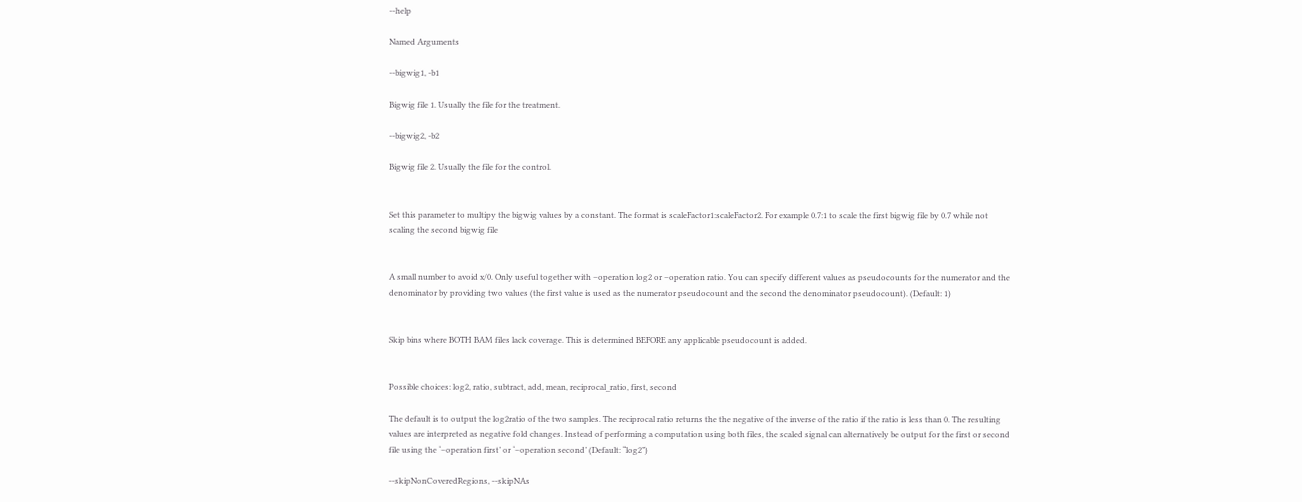--help

Named Arguments

--bigwig1, -b1

Bigwig file 1. Usually the file for the treatment.

--bigwig2, -b2

Bigwig file 2. Usually the file for the control.


Set this parameter to multipy the bigwig values by a constant. The format is scaleFactor1:scaleFactor2. For example 0.7:1 to scale the first bigwig file by 0.7 while not scaling the second bigwig file


A small number to avoid x/0. Only useful together with –operation log2 or –operation ratio. You can specify different values as pseudocounts for the numerator and the denominator by providing two values (the first value is used as the numerator pseudocount and the second the denominator pseudocount). (Default: 1)


Skip bins where BOTH BAM files lack coverage. This is determined BEFORE any applicable pseudocount is added.


Possible choices: log2, ratio, subtract, add, mean, reciprocal_ratio, first, second

The default is to output the log2ratio of the two samples. The reciprocal ratio returns the the negative of the inverse of the ratio if the ratio is less than 0. The resulting values are interpreted as negative fold changes. Instead of performing a computation using both files, the scaled signal can alternatively be output for the first or second file using the ‘–operation first’ or ‘–operation second’ (Default: “log2”)

--skipNonCoveredRegions, --skipNAs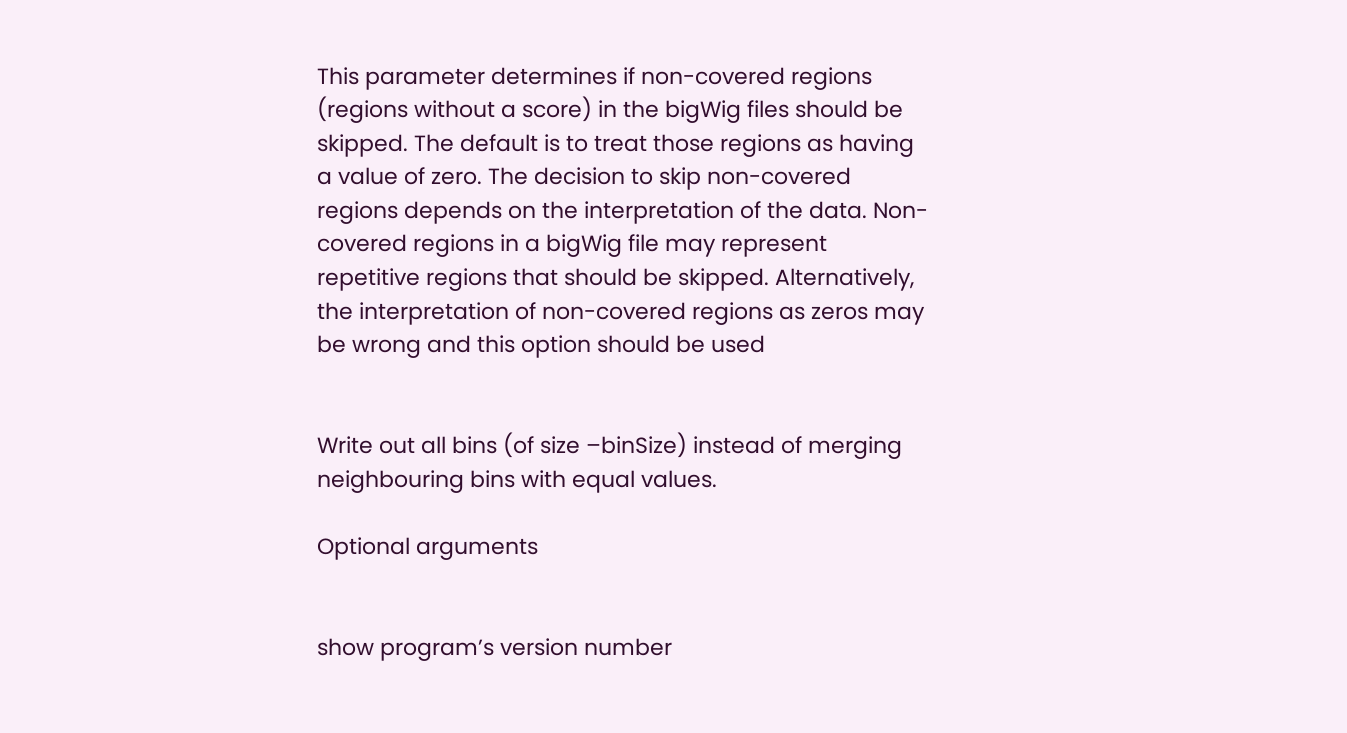This parameter determines if non-covered regions (regions without a score) in the bigWig files should be skipped. The default is to treat those regions as having a value of zero. The decision to skip non-covered regions depends on the interpretation of the data. Non-covered regions in a bigWig file may represent repetitive regions that should be skipped. Alternatively, the interpretation of non-covered regions as zeros may be wrong and this option should be used


Write out all bins (of size –binSize) instead of merging neighbouring bins with equal values.

Optional arguments


show program’s version number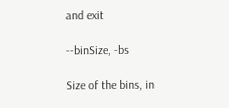and exit

--binSize, -bs

Size of the bins, in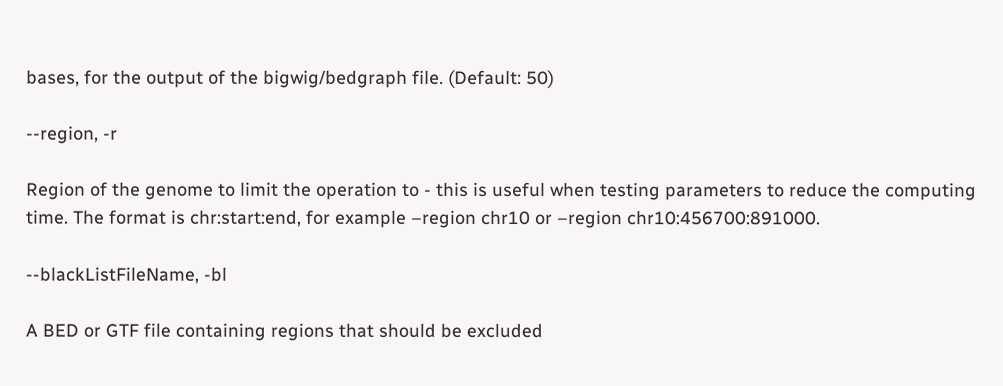bases, for the output of the bigwig/bedgraph file. (Default: 50)

--region, -r

Region of the genome to limit the operation to - this is useful when testing parameters to reduce the computing time. The format is chr:start:end, for example –region chr10 or –region chr10:456700:891000.

--blackListFileName, -bl

A BED or GTF file containing regions that should be excluded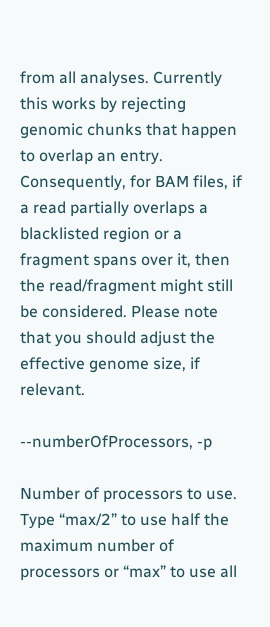from all analyses. Currently this works by rejecting genomic chunks that happen to overlap an entry. Consequently, for BAM files, if a read partially overlaps a blacklisted region or a fragment spans over it, then the read/fragment might still be considered. Please note that you should adjust the effective genome size, if relevant.

--numberOfProcessors, -p

Number of processors to use. Type “max/2” to use half the maximum number of processors or “max” to use all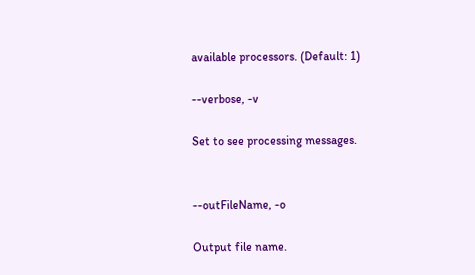available processors. (Default: 1)

--verbose, -v

Set to see processing messages.


--outFileName, -o

Output file name.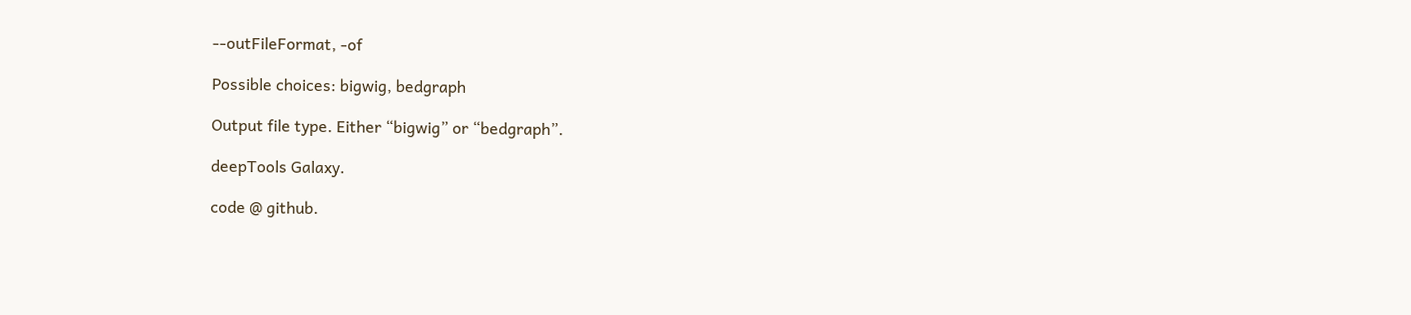--outFileFormat, -of

Possible choices: bigwig, bedgraph

Output file type. Either “bigwig” or “bedgraph”.

deepTools Galaxy.

code @ github.